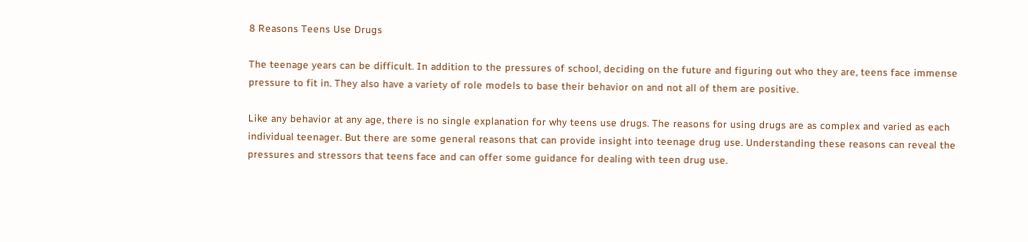8 Reasons Teens Use Drugs

The teenage years can be difficult. In addition to the pressures of school, deciding on the future and figuring out who they are, teens face immense pressure to fit in. They also have a variety of role models to base their behavior on and not all of them are positive.

Like any behavior at any age, there is no single explanation for why teens use drugs. The reasons for using drugs are as complex and varied as each individual teenager. But there are some general reasons that can provide insight into teenage drug use. Understanding these reasons can reveal the pressures and stressors that teens face and can offer some guidance for dealing with teen drug use.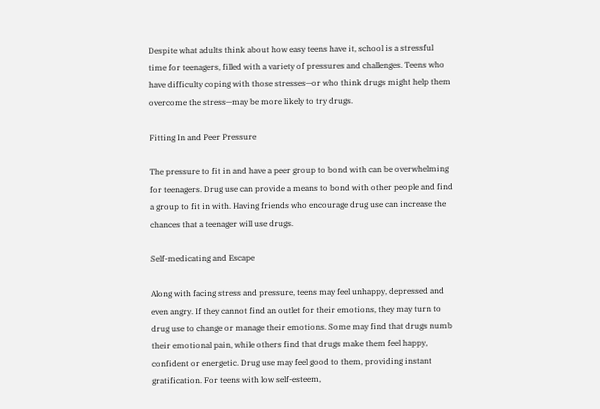Despite what adults think about how easy teens have it, school is a stressful time for teenagers, filled with a variety of pressures and challenges. Teens who have difficulty coping with those stresses—or who think drugs might help them overcome the stress—may be more likely to try drugs.

Fitting In and Peer Pressure

The pressure to fit in and have a peer group to bond with can be overwhelming for teenagers. Drug use can provide a means to bond with other people and find a group to fit in with. Having friends who encourage drug use can increase the chances that a teenager will use drugs.

Self-medicating and Escape

Along with facing stress and pressure, teens may feel unhappy, depressed and even angry. If they cannot find an outlet for their emotions, they may turn to drug use to change or manage their emotions. Some may find that drugs numb their emotional pain, while others find that drugs make them feel happy, confident or energetic. Drug use may feel good to them, providing instant gratification. For teens with low self-esteem,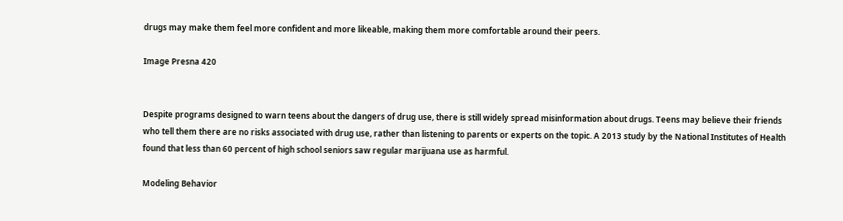drugs may make them feel more confident and more likeable, making them more comfortable around their peers.

Image Presna 420


Despite programs designed to warn teens about the dangers of drug use, there is still widely spread misinformation about drugs. Teens may believe their friends who tell them there are no risks associated with drug use, rather than listening to parents or experts on the topic. A 2013 study by the National Institutes of Health found that less than 60 percent of high school seniors saw regular marijuana use as harmful.

Modeling Behavior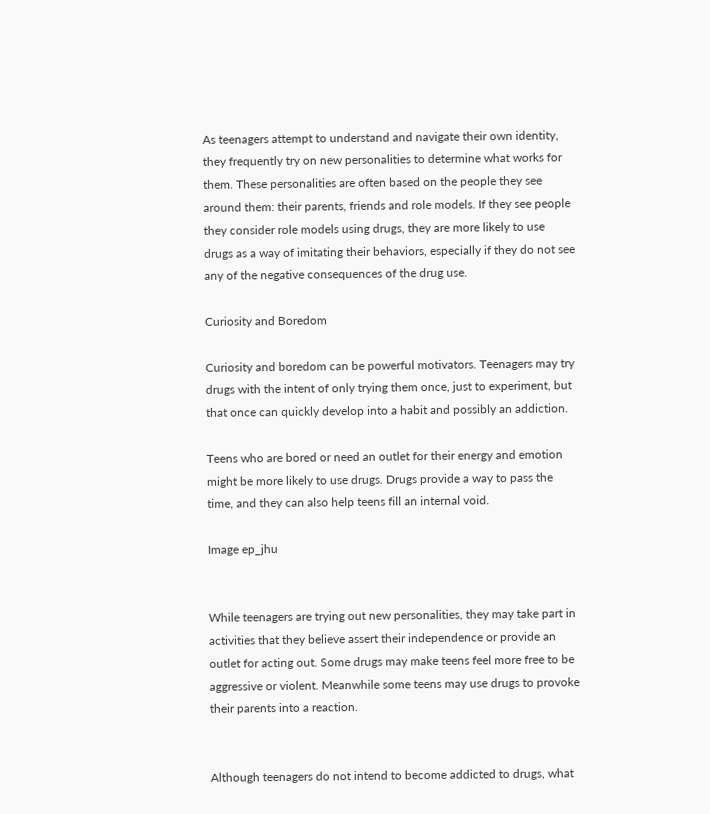As teenagers attempt to understand and navigate their own identity, they frequently try on new personalities to determine what works for them. These personalities are often based on the people they see around them: their parents, friends and role models. If they see people they consider role models using drugs, they are more likely to use drugs as a way of imitating their behaviors, especially if they do not see any of the negative consequences of the drug use.

Curiosity and Boredom

Curiosity and boredom can be powerful motivators. Teenagers may try drugs with the intent of only trying them once, just to experiment, but that once can quickly develop into a habit and possibly an addiction.

Teens who are bored or need an outlet for their energy and emotion might be more likely to use drugs. Drugs provide a way to pass the time, and they can also help teens fill an internal void.

Image ep_jhu


While teenagers are trying out new personalities, they may take part in activities that they believe assert their independence or provide an outlet for acting out. Some drugs may make teens feel more free to be aggressive or violent. Meanwhile some teens may use drugs to provoke their parents into a reaction.


Although teenagers do not intend to become addicted to drugs, what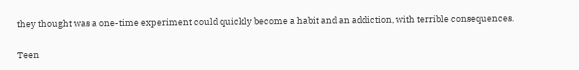they thought was a one-time experiment could quickly become a habit and an addiction, with terrible consequences.

Teen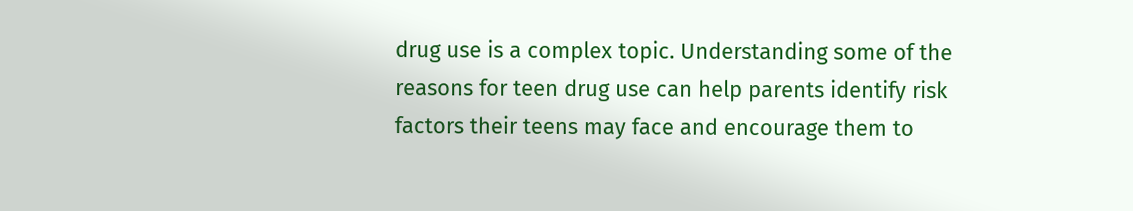drug use is a complex topic. Understanding some of the reasons for teen drug use can help parents identify risk factors their teens may face and encourage them to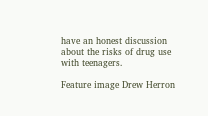have an honest discussion about the risks of drug use with teenagers.

Feature image Drew Herron